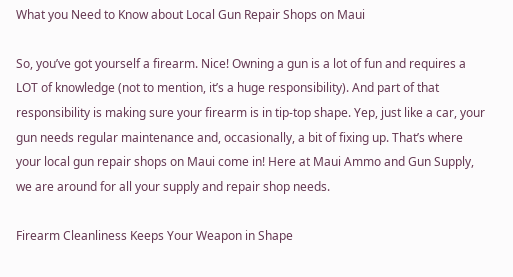What you Need to Know about Local Gun Repair Shops on Maui

So, you’ve got yourself a firearm. Nice! Owning a gun is a lot of fun and requires a LOT of knowledge (not to mention, it’s a huge responsibility). And part of that responsibility is making sure your firearm is in tip-top shape. Yep, just like a car, your gun needs regular maintenance and, occasionally, a bit of fixing up. That’s where your local gun repair shops on Maui come in! Here at Maui Ammo and Gun Supply, we are around for all your supply and repair shop needs.

Firearm Cleanliness Keeps Your Weapon in Shape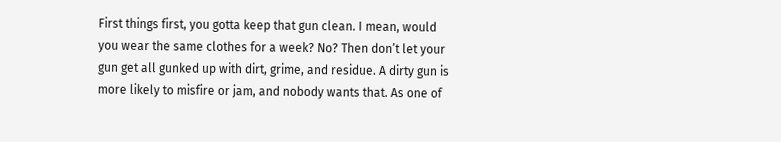First things first, you gotta keep that gun clean. I mean, would you wear the same clothes for a week? No? Then don’t let your gun get all gunked up with dirt, grime, and residue. A dirty gun is more likely to misfire or jam, and nobody wants that. As one of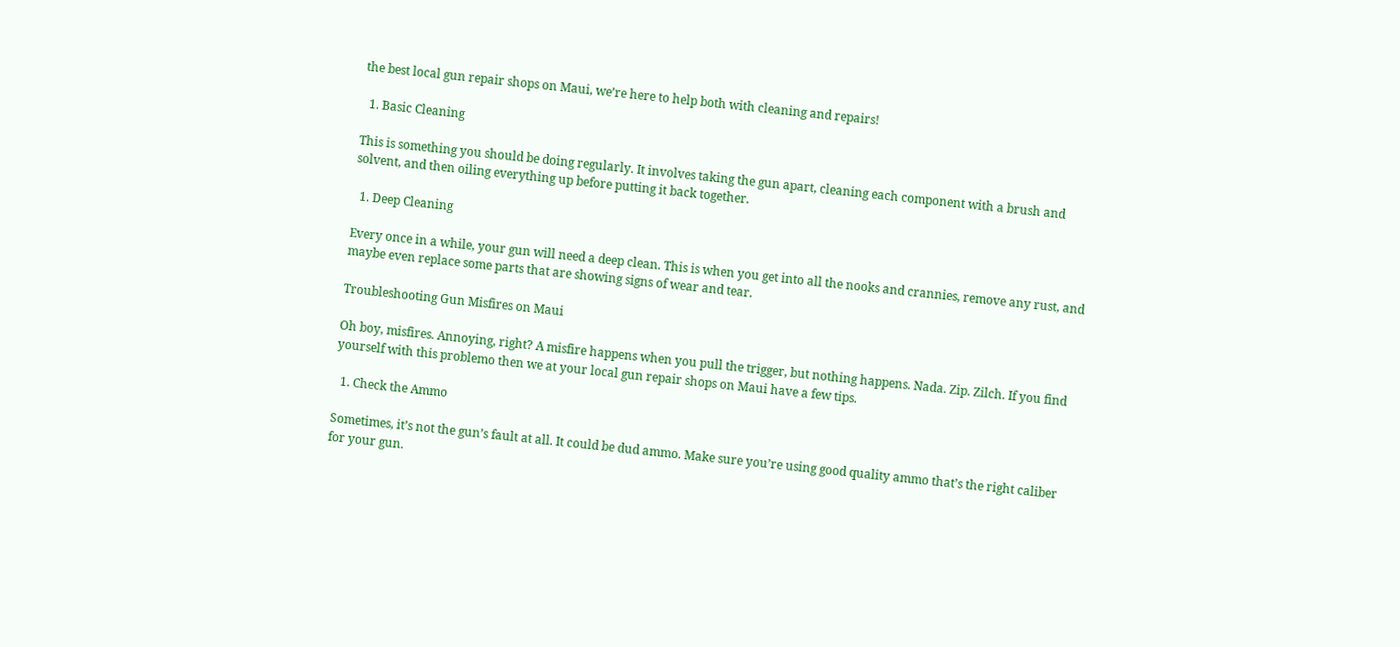the best local gun repair shops on Maui, we’re here to help both with cleaning and repairs!

  1. Basic Cleaning

This is something you should be doing regularly. It involves taking the gun apart, cleaning each component with a brush and solvent, and then oiling everything up before putting it back together.

  1. Deep Cleaning

Every once in a while, your gun will need a deep clean. This is when you get into all the nooks and crannies, remove any rust, and maybe even replace some parts that are showing signs of wear and tear.

Troubleshooting Gun Misfires on Maui

Oh boy, misfires. Annoying, right? A misfire happens when you pull the trigger, but nothing happens. Nada. Zip. Zilch. If you find yourself with this problemo then we at your local gun repair shops on Maui have a few tips.

  1. Check the Ammo

Sometimes, it’s not the gun’s fault at all. It could be dud ammo. Make sure you’re using good quality ammo that’s the right caliber for your gun.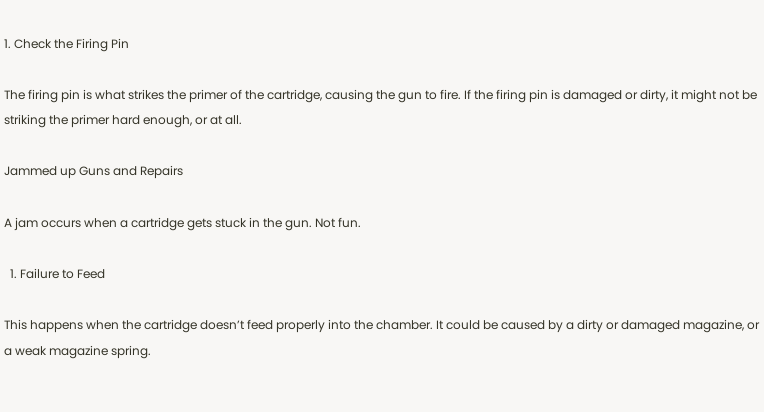1. Check the Firing Pin

The firing pin is what strikes the primer of the cartridge, causing the gun to fire. If the firing pin is damaged or dirty, it might not be striking the primer hard enough, or at all.

Jammed up Guns and Repairs

A jam occurs when a cartridge gets stuck in the gun. Not fun.

  1. Failure to Feed

This happens when the cartridge doesn’t feed properly into the chamber. It could be caused by a dirty or damaged magazine, or a weak magazine spring.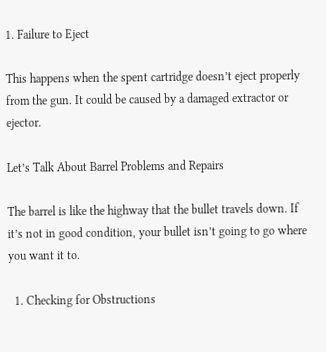1. Failure to Eject

This happens when the spent cartridge doesn’t eject properly from the gun. It could be caused by a damaged extractor or ejector.

Let’s Talk About Barrel Problems and Repairs

The barrel is like the highway that the bullet travels down. If it’s not in good condition, your bullet isn’t going to go where you want it to.

  1. Checking for Obstructions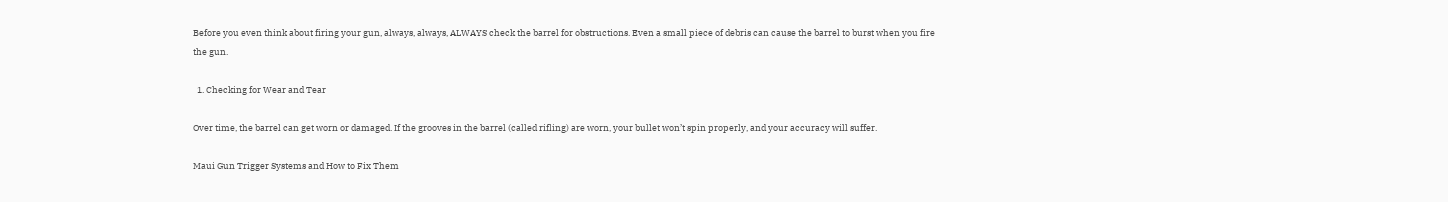Before you even think about firing your gun, always, always, ALWAYS check the barrel for obstructions. Even a small piece of debris can cause the barrel to burst when you fire the gun.

  1. Checking for Wear and Tear

Over time, the barrel can get worn or damaged. If the grooves in the barrel (called rifling) are worn, your bullet won’t spin properly, and your accuracy will suffer.

Maui Gun Trigger Systems and How to Fix Them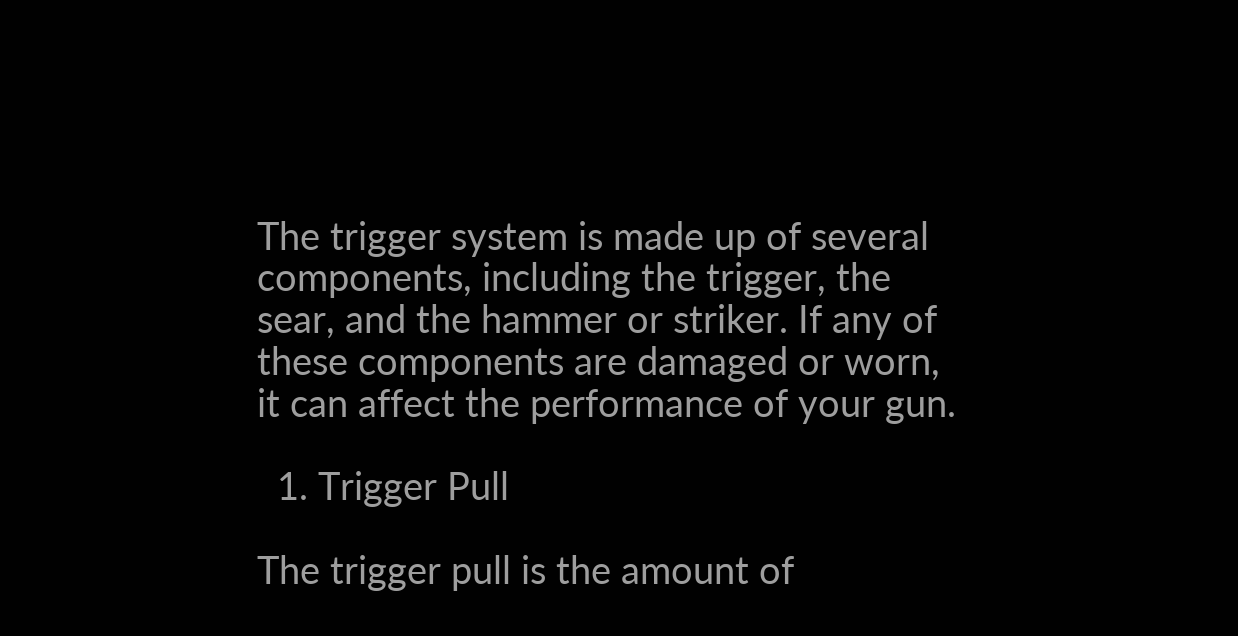The trigger system is made up of several components, including the trigger, the sear, and the hammer or striker. If any of these components are damaged or worn, it can affect the performance of your gun.

  1. Trigger Pull

The trigger pull is the amount of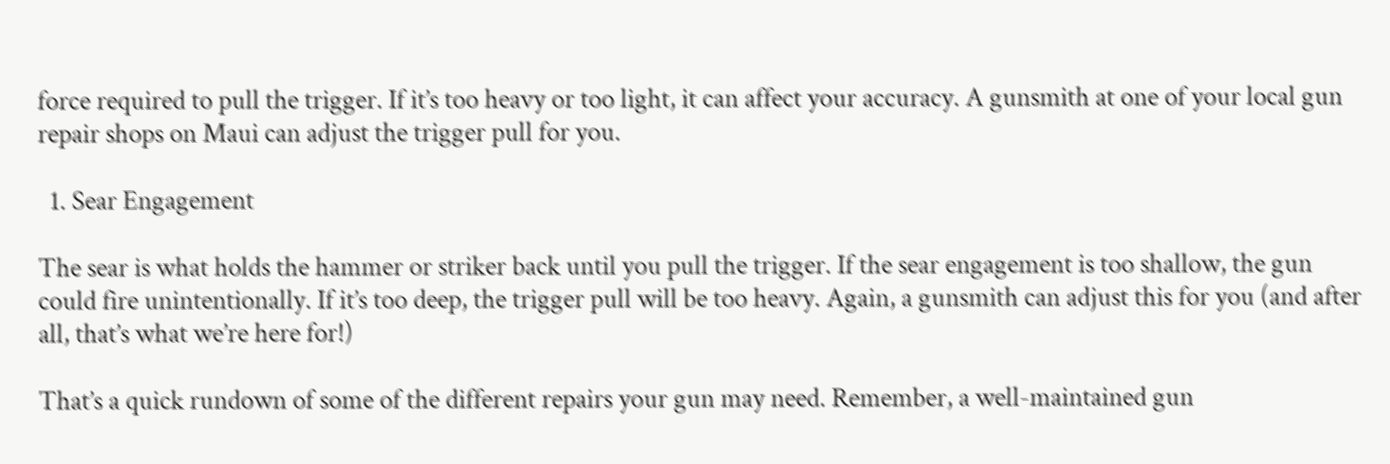force required to pull the trigger. If it’s too heavy or too light, it can affect your accuracy. A gunsmith at one of your local gun repair shops on Maui can adjust the trigger pull for you.

  1. Sear Engagement

The sear is what holds the hammer or striker back until you pull the trigger. If the sear engagement is too shallow, the gun could fire unintentionally. If it’s too deep, the trigger pull will be too heavy. Again, a gunsmith can adjust this for you (and after all, that’s what we’re here for!)

That’s a quick rundown of some of the different repairs your gun may need. Remember, a well-maintained gun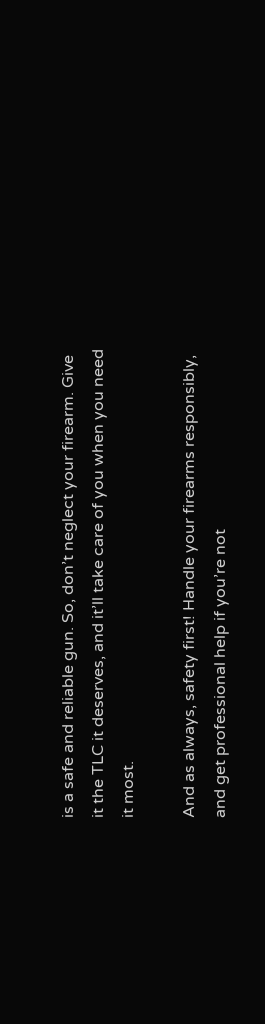is a safe and reliable gun. So, don’t neglect your firearm. Give it the TLC it deserves, and it’ll take care of you when you need it most.

And as always, safety first! Handle your firearms responsibly, and get professional help if you’re not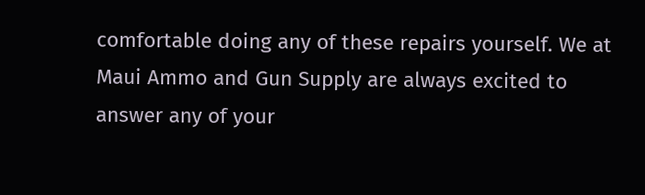comfortable doing any of these repairs yourself. We at Maui Ammo and Gun Supply are always excited to answer any of your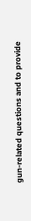gun-related questions and to provide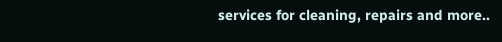services for cleaning, repairs and more..